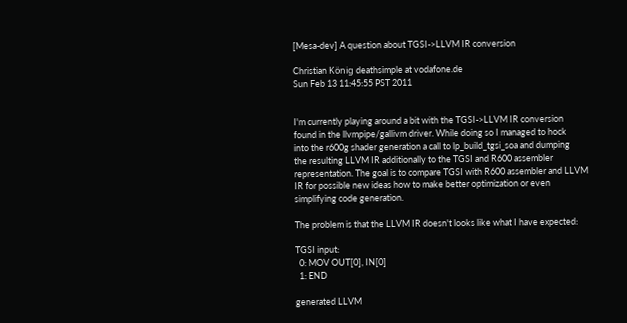[Mesa-dev] A question about TGSI->LLVM IR conversion

Christian König deathsimple at vodafone.de
Sun Feb 13 11:45:55 PST 2011


I'm currently playing around a bit with the TGSI->LLVM IR conversion
found in the llvmpipe/gallivm driver. While doing so I managed to hock
into the r600g shader generation a call to lp_build_tgsi_soa and dumping
the resulting LLVM IR additionally to the TGSI and R600 assembler
representation. The goal is to compare TGSI with R600 assembler and LLVM
IR for possible new ideas how to make better optimization or even
simplifying code generation.

The problem is that the LLVM IR doesn't looks like what I have expected:

TGSI input:
  0: MOV OUT[0], IN[0]
  1: END

generated LLVM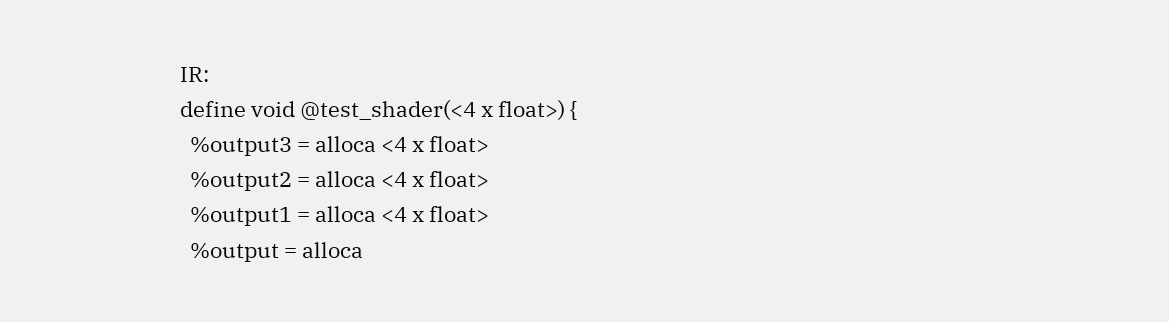IR:
define void @test_shader(<4 x float>) {
  %output3 = alloca <4 x float>
  %output2 = alloca <4 x float>
  %output1 = alloca <4 x float>
  %output = alloca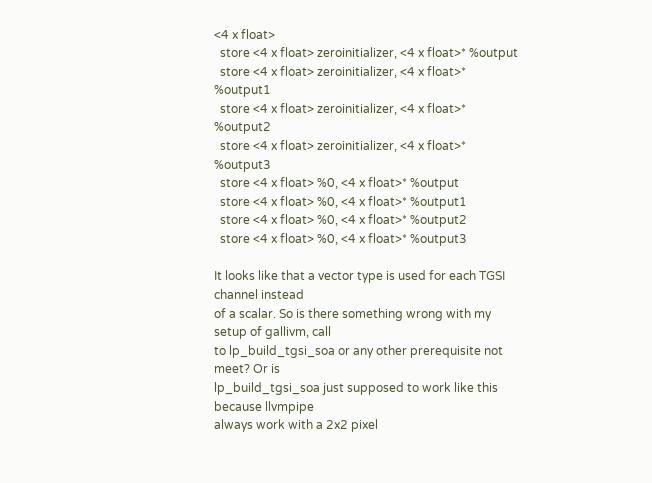<4 x float>
  store <4 x float> zeroinitializer, <4 x float>* %output
  store <4 x float> zeroinitializer, <4 x float>* %output1
  store <4 x float> zeroinitializer, <4 x float>* %output2
  store <4 x float> zeroinitializer, <4 x float>* %output3
  store <4 x float> %0, <4 x float>* %output
  store <4 x float> %0, <4 x float>* %output1
  store <4 x float> %0, <4 x float>* %output2
  store <4 x float> %0, <4 x float>* %output3

It looks like that a vector type is used for each TGSI channel instead
of a scalar. So is there something wrong with my setup of gallivm, call
to lp_build_tgsi_soa or any other prerequisite not meet? Or is
lp_build_tgsi_soa just supposed to work like this because llvmpipe
always work with a 2x2 pixel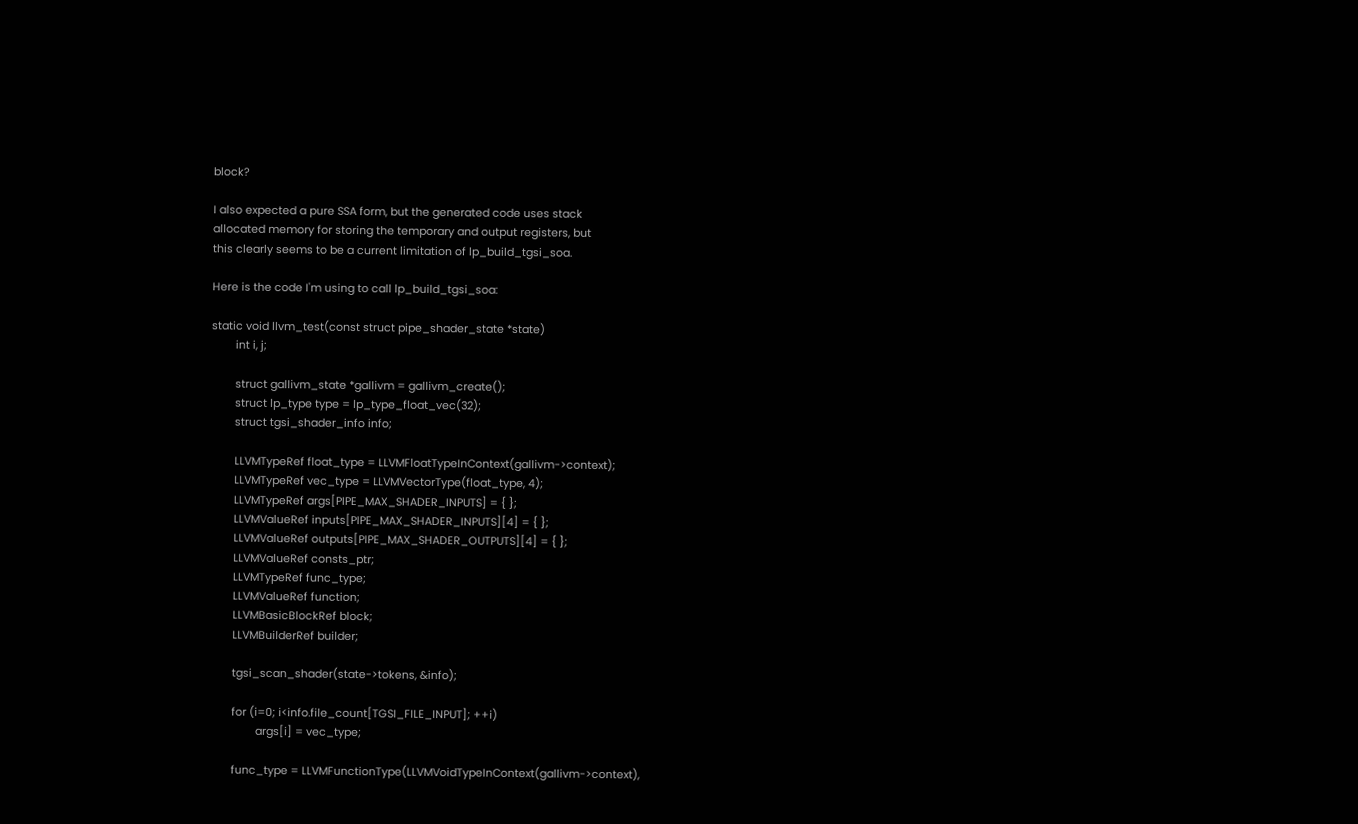block?

I also expected a pure SSA form, but the generated code uses stack
allocated memory for storing the temporary and output registers, but
this clearly seems to be a current limitation of lp_build_tgsi_soa.

Here is the code I'm using to call lp_build_tgsi_soa:

static void llvm_test(const struct pipe_shader_state *state)
        int i, j;

        struct gallivm_state *gallivm = gallivm_create();
        struct lp_type type = lp_type_float_vec(32);
        struct tgsi_shader_info info;

        LLVMTypeRef float_type = LLVMFloatTypeInContext(gallivm->context);
        LLVMTypeRef vec_type = LLVMVectorType(float_type, 4);
        LLVMTypeRef args[PIPE_MAX_SHADER_INPUTS] = { };
        LLVMValueRef inputs[PIPE_MAX_SHADER_INPUTS][4] = { };
        LLVMValueRef outputs[PIPE_MAX_SHADER_OUTPUTS][4] = { };
        LLVMValueRef consts_ptr;
        LLVMTypeRef func_type;
        LLVMValueRef function;
        LLVMBasicBlockRef block;
        LLVMBuilderRef builder;

        tgsi_scan_shader(state->tokens, &info);

        for (i=0; i<info.file_count[TGSI_FILE_INPUT]; ++i)
                args[i] = vec_type;

        func_type = LLVMFunctionType(LLVMVoidTypeInContext(gallivm->context),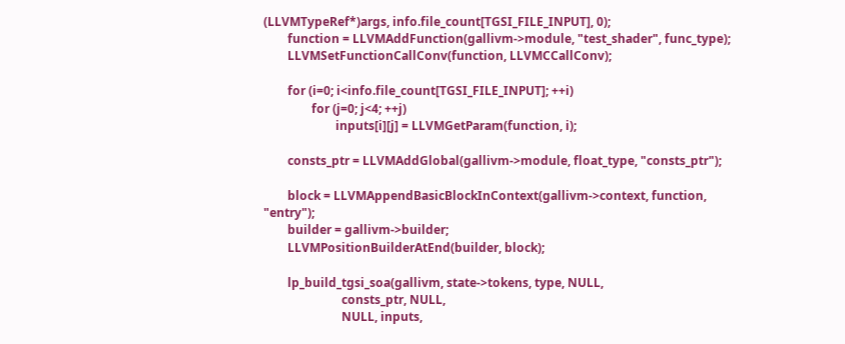(LLVMTypeRef*)args, info.file_count[TGSI_FILE_INPUT], 0);
        function = LLVMAddFunction(gallivm->module, "test_shader", func_type);
        LLVMSetFunctionCallConv(function, LLVMCCallConv);

        for (i=0; i<info.file_count[TGSI_FILE_INPUT]; ++i)
                for (j=0; j<4; ++j)
                        inputs[i][j] = LLVMGetParam(function, i);

        consts_ptr = LLVMAddGlobal(gallivm->module, float_type, "consts_ptr");

        block = LLVMAppendBasicBlockInContext(gallivm->context, function, "entry");
        builder = gallivm->builder;
        LLVMPositionBuilderAtEnd(builder, block);

        lp_build_tgsi_soa(gallivm, state->tokens, type, NULL,
                          consts_ptr, NULL,
                          NULL, inputs,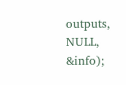outputs, NULL, &info);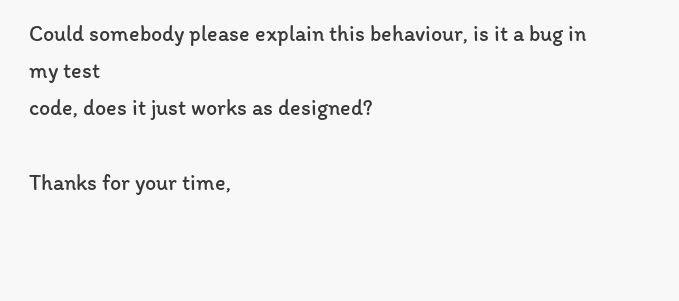Could somebody please explain this behaviour, is it a bug in my test
code, does it just works as designed?

Thanks for your time,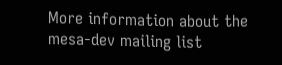More information about the mesa-dev mailing list